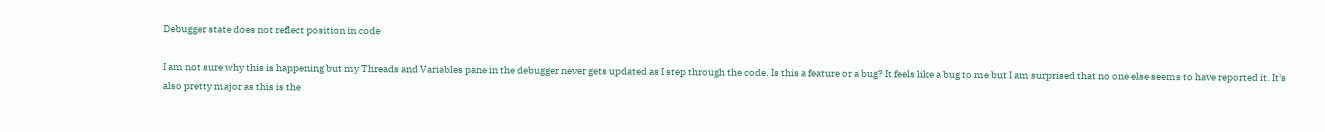Debugger state does not reflect position in code

I am not sure why this is happening but my Threads and Variables pane in the debugger never gets updated as I step through the code. Is this a feature or a bug? It feels like a bug to me but I am surprised that no one else seems to have reported it. It's also pretty major as this is the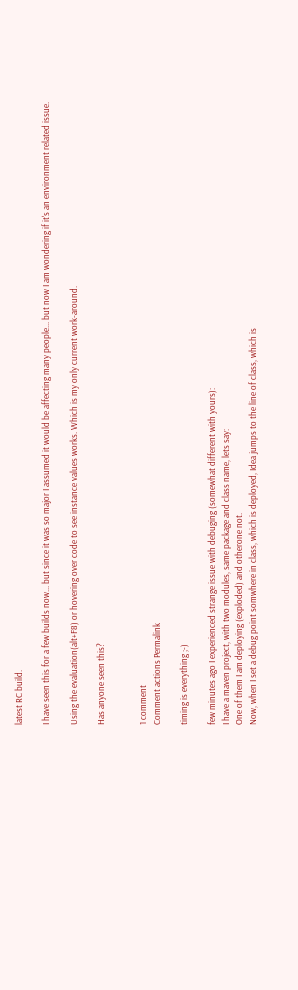latest RC build.

I have seen this for a few builds now... but since it was so major I assumed it would be affecting many people... but now I am wondering if it's an environment related issue.

Using the evaluation(alt+F8) or hovering over code to see instance values works. Which is my only current work-around.

Has anyone seen this?


1 comment
Comment actions Permalink

timing is everything ;-)

few minutes ago I experienced strange issue with debuging (somewhat different with yours):
I have a maven project, with two modules, same package and class name, lets say:
One of them I am deploying (exploded) and otherone not.
Now, when I set a debug point somwhere in class, which is deployed, Idea jumps to the line of class, which is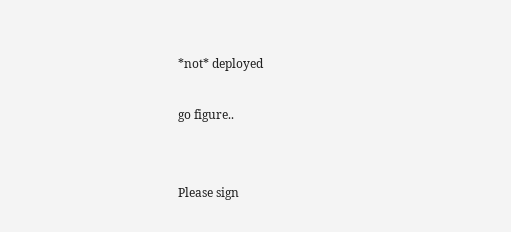*not* deployed

go figure..


Please sign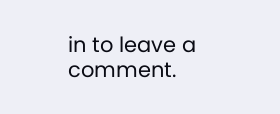in to leave a comment.